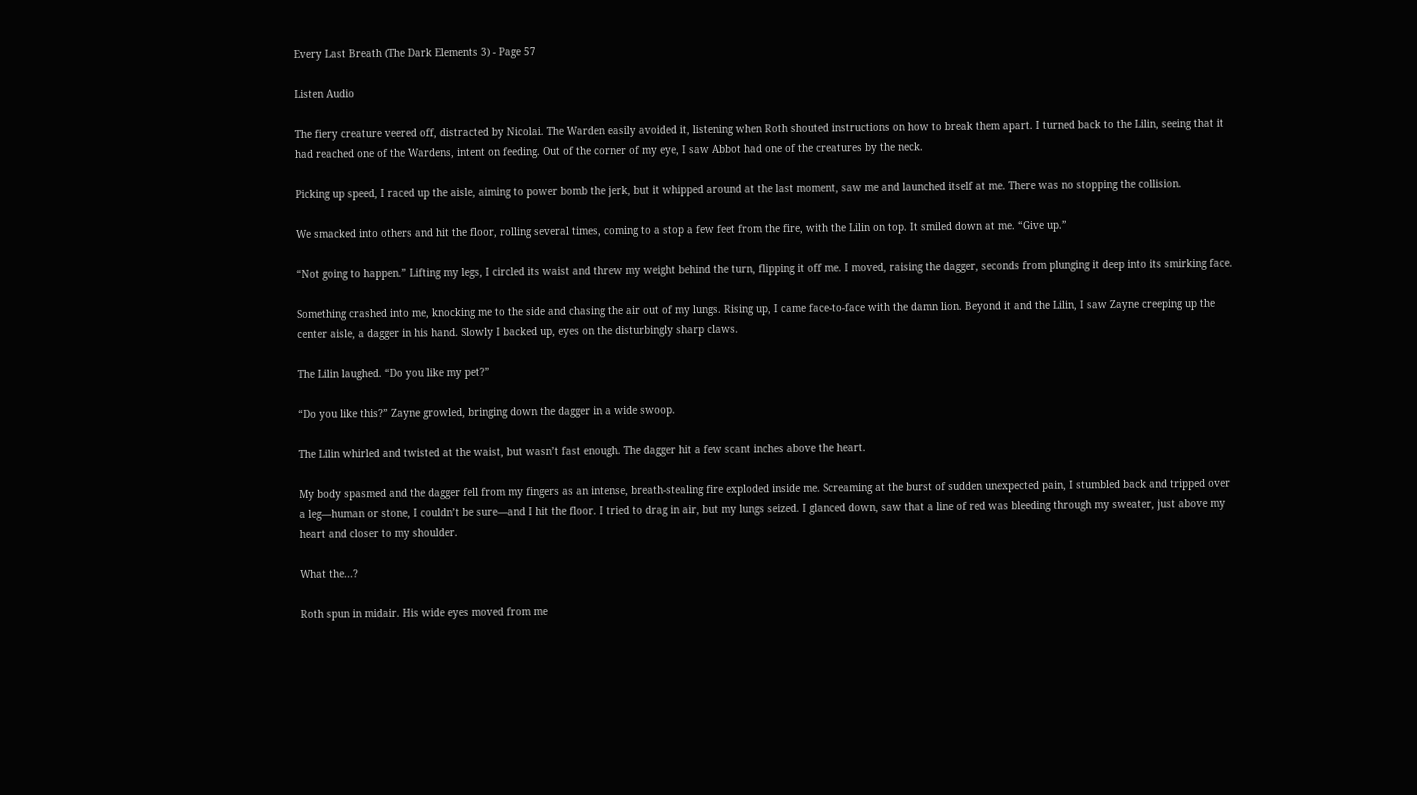Every Last Breath (The Dark Elements 3) - Page 57

Listen Audio

The fiery creature veered off, distracted by Nicolai. The Warden easily avoided it, listening when Roth shouted instructions on how to break them apart. I turned back to the Lilin, seeing that it had reached one of the Wardens, intent on feeding. Out of the corner of my eye, I saw Abbot had one of the creatures by the neck.

Picking up speed, I raced up the aisle, aiming to power bomb the jerk, but it whipped around at the last moment, saw me and launched itself at me. There was no stopping the collision.

We smacked into others and hit the floor, rolling several times, coming to a stop a few feet from the fire, with the Lilin on top. It smiled down at me. “Give up.”

“Not going to happen.” Lifting my legs, I circled its waist and threw my weight behind the turn, flipping it off me. I moved, raising the dagger, seconds from plunging it deep into its smirking face.

Something crashed into me, knocking me to the side and chasing the air out of my lungs. Rising up, I came face-to-face with the damn lion. Beyond it and the Lilin, I saw Zayne creeping up the center aisle, a dagger in his hand. Slowly I backed up, eyes on the disturbingly sharp claws.

The Lilin laughed. “Do you like my pet?”

“Do you like this?” Zayne growled, bringing down the dagger in a wide swoop.

The Lilin whirled and twisted at the waist, but wasn’t fast enough. The dagger hit a few scant inches above the heart.

My body spasmed and the dagger fell from my fingers as an intense, breath-stealing fire exploded inside me. Screaming at the burst of sudden unexpected pain, I stumbled back and tripped over a leg—human or stone, I couldn’t be sure—and I hit the floor. I tried to drag in air, but my lungs seized. I glanced down, saw that a line of red was bleeding through my sweater, just above my heart and closer to my shoulder.

What the...?

Roth spun in midair. His wide eyes moved from me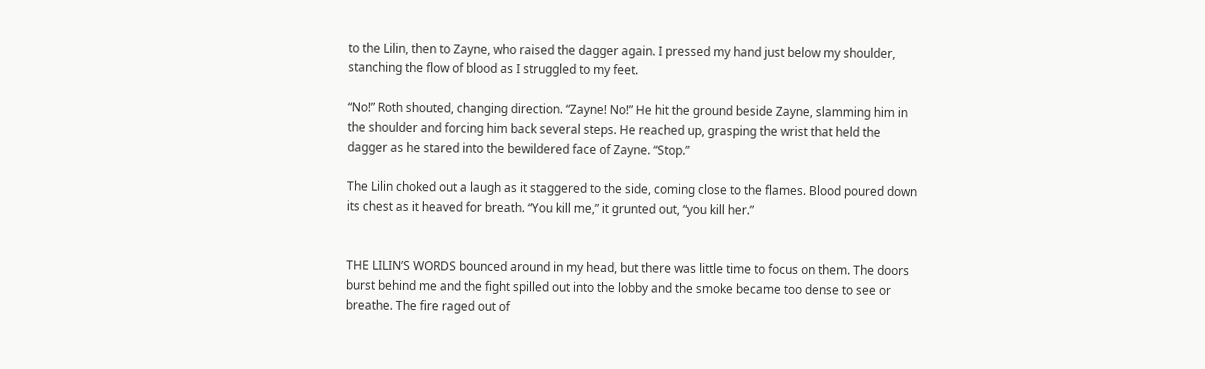to the Lilin, then to Zayne, who raised the dagger again. I pressed my hand just below my shoulder, stanching the flow of blood as I struggled to my feet.

“No!” Roth shouted, changing direction. “Zayne! No!” He hit the ground beside Zayne, slamming him in the shoulder and forcing him back several steps. He reached up, grasping the wrist that held the dagger as he stared into the bewildered face of Zayne. “Stop.”

The Lilin choked out a laugh as it staggered to the side, coming close to the flames. Blood poured down its chest as it heaved for breath. “You kill me,” it grunted out, “you kill her.”


THE LILIN’S WORDS bounced around in my head, but there was little time to focus on them. The doors burst behind me and the fight spilled out into the lobby and the smoke became too dense to see or breathe. The fire raged out of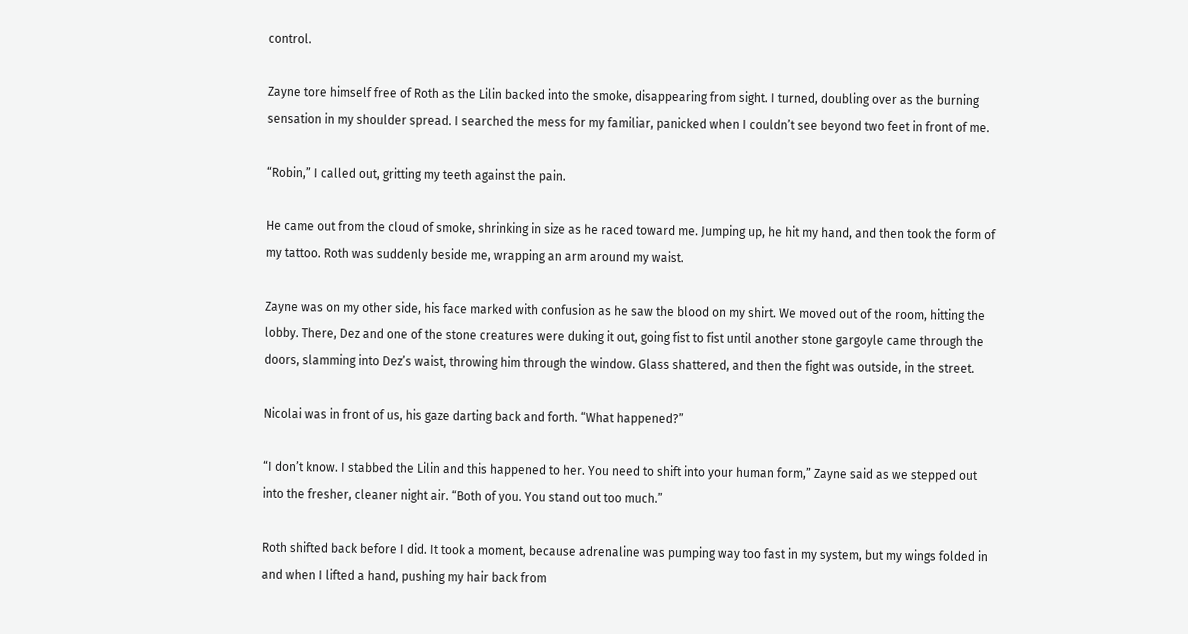control.

Zayne tore himself free of Roth as the Lilin backed into the smoke, disappearing from sight. I turned, doubling over as the burning sensation in my shoulder spread. I searched the mess for my familiar, panicked when I couldn’t see beyond two feet in front of me.

“Robin,” I called out, gritting my teeth against the pain.

He came out from the cloud of smoke, shrinking in size as he raced toward me. Jumping up, he hit my hand, and then took the form of my tattoo. Roth was suddenly beside me, wrapping an arm around my waist.

Zayne was on my other side, his face marked with confusion as he saw the blood on my shirt. We moved out of the room, hitting the lobby. There, Dez and one of the stone creatures were duking it out, going fist to fist until another stone gargoyle came through the doors, slamming into Dez’s waist, throwing him through the window. Glass shattered, and then the fight was outside, in the street.

Nicolai was in front of us, his gaze darting back and forth. “What happened?”

“I don’t know. I stabbed the Lilin and this happened to her. You need to shift into your human form,” Zayne said as we stepped out into the fresher, cleaner night air. “Both of you. You stand out too much.”

Roth shifted back before I did. It took a moment, because adrenaline was pumping way too fast in my system, but my wings folded in and when I lifted a hand, pushing my hair back from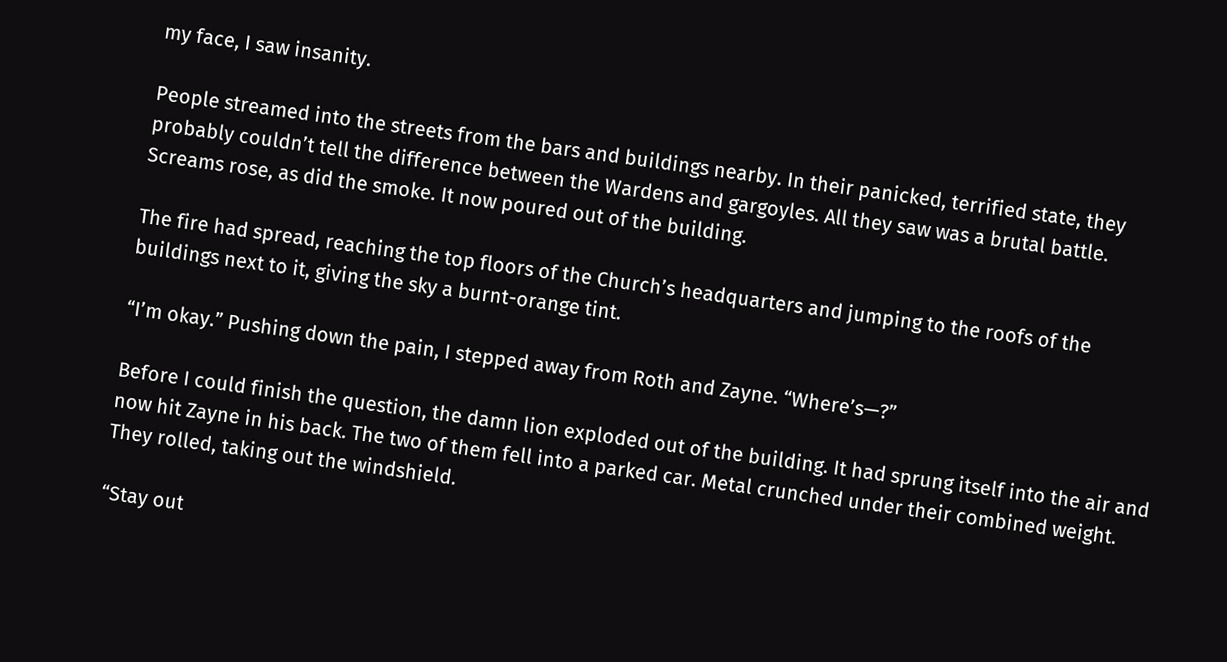my face, I saw insanity.

People streamed into the streets from the bars and buildings nearby. In their panicked, terrified state, they probably couldn’t tell the difference between the Wardens and gargoyles. All they saw was a brutal battle. Screams rose, as did the smoke. It now poured out of the building.

The fire had spread, reaching the top floors of the Church’s headquarters and jumping to the roofs of the buildings next to it, giving the sky a burnt-orange tint.

“I’m okay.” Pushing down the pain, I stepped away from Roth and Zayne. “Where’s—?”

Before I could finish the question, the damn lion exploded out of the building. It had sprung itself into the air and now hit Zayne in his back. The two of them fell into a parked car. Metal crunched under their combined weight. They rolled, taking out the windshield.

“Stay out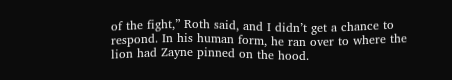of the fight,” Roth said, and I didn’t get a chance to respond. In his human form, he ran over to where the lion had Zayne pinned on the hood.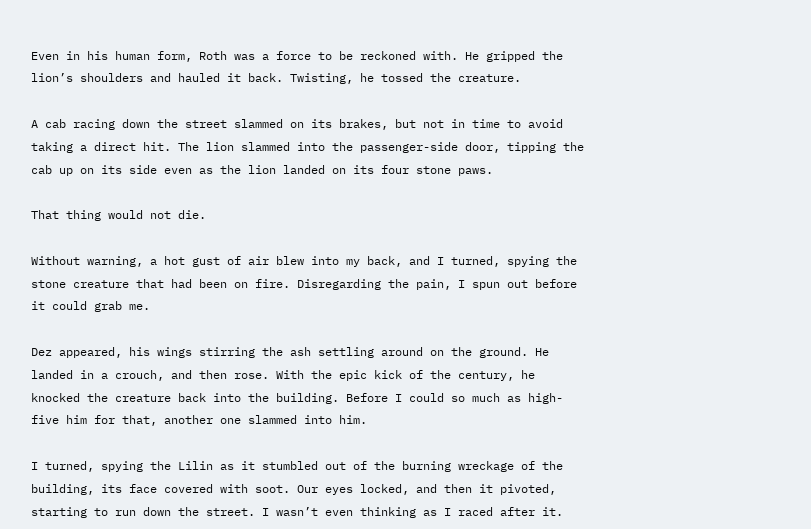Even in his human form, Roth was a force to be reckoned with. He gripped the lion’s shoulders and hauled it back. Twisting, he tossed the creature.

A cab racing down the street slammed on its brakes, but not in time to avoid taking a direct hit. The lion slammed into the passenger-side door, tipping the cab up on its side even as the lion landed on its four stone paws.

That thing would not die.

Without warning, a hot gust of air blew into my back, and I turned, spying the stone creature that had been on fire. Disregarding the pain, I spun out before it could grab me.

Dez appeared, his wings stirring the ash settling around on the ground. He landed in a crouch, and then rose. With the epic kick of the century, he knocked the creature back into the building. Before I could so much as high-five him for that, another one slammed into him.

I turned, spying the Lilin as it stumbled out of the burning wreckage of the building, its face covered with soot. Our eyes locked, and then it pivoted, starting to run down the street. I wasn’t even thinking as I raced after it.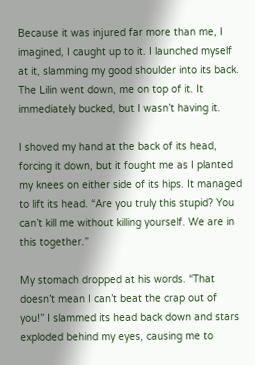Because it was injured far more than me, I imagined, I caught up to it. I launched myself at it, slamming my good shoulder into its back. The Lilin went down, me on top of it. It immediately bucked, but I wasn’t having it.

I shoved my hand at the back of its head, forcing it down, but it fought me as I planted my knees on either side of its hips. It managed to lift its head. “Are you truly this stupid? You can’t kill me without killing yourself. We are in this together.”

My stomach dropped at his words. “That doesn’t mean I can’t beat the crap out of you!” I slammed its head back down and stars exploded behind my eyes, causing me to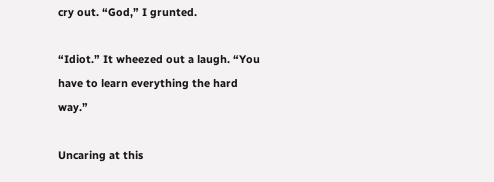cry out. “God,” I grunted.

“Idiot.” It wheezed out a laugh. “You have to learn everything the hard way.”

Uncaring at this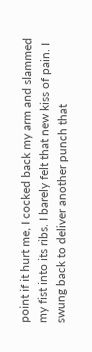point if it hurt me, I cocked back my arm and slammed my fist into its ribs. I barely felt that new kiss of pain. I swung back to deliver another punch that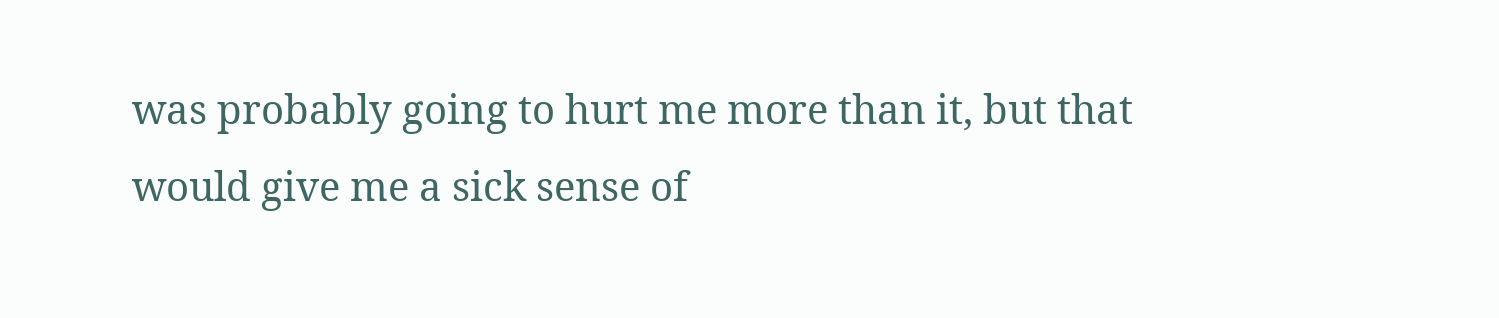was probably going to hurt me more than it, but that would give me a sick sense of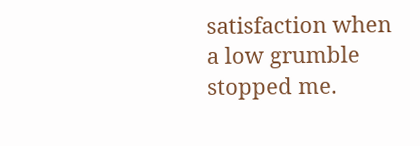satisfaction when a low grumble stopped me.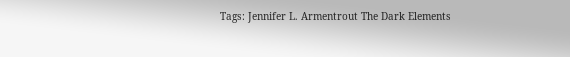Tags: Jennifer L. Armentrout The Dark Elements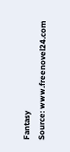Fantasy
Source: www.freenovel24.com